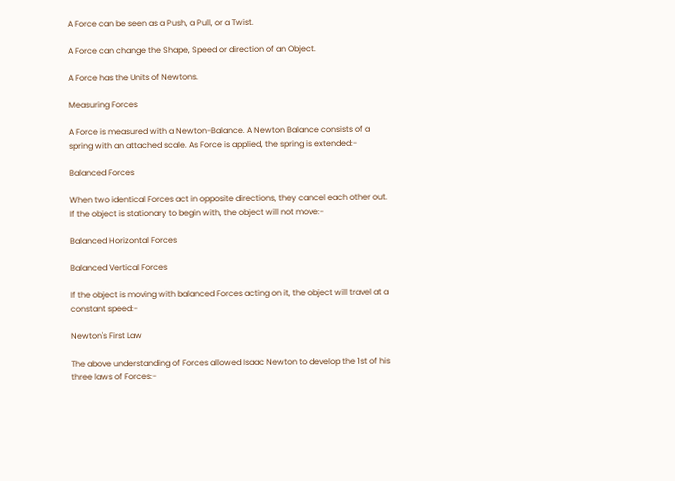A Force can be seen as a Push, a Pull, or a Twist.

A Force can change the Shape, Speed or direction of an Object.

A Force has the Units of Newtons.

Measuring Forces

A Force is measured with a Newton-Balance. A Newton Balance consists of a spring with an attached scale. As Force is applied, the spring is extended:-

Balanced Forces

When two identical Forces act in opposite directions, they cancel each other out. If the object is stationary to begin with, the object will not move:-

Balanced Horizontal Forces

Balanced Vertical Forces

If the object is moving with balanced Forces acting on it, the object will travel at a constant speed:-

Newton's First Law

The above understanding of Forces allowed Isaac Newton to develop the 1st of his three laws of Forces:-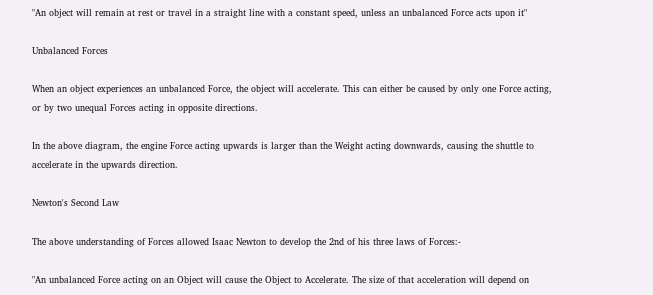"An object will remain at rest or travel in a straight line with a constant speed, unless an unbalanced Force acts upon it"

Unbalanced Forces

When an object experiences an unbalanced Force, the object will accelerate. This can either be caused by only one Force acting, or by two unequal Forces acting in opposite directions.

In the above diagram, the engine Force acting upwards is larger than the Weight acting downwards, causing the shuttle to accelerate in the upwards direction.

Newton's Second Law

The above understanding of Forces allowed Isaac Newton to develop the 2nd of his three laws of Forces:-

"An unbalanced Force acting on an Object will cause the Object to Accelerate. The size of that acceleration will depend on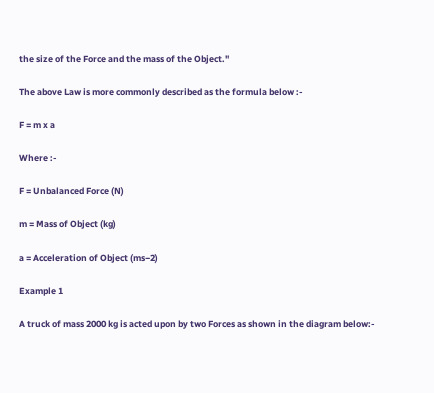the size of the Force and the mass of the Object."

The above Law is more commonly described as the formula below :-

F = m x a

Where :-

F = Unbalanced Force (N)

m = Mass of Object (kg)

a = Acceleration of Object (ms−2)

Example 1

A truck of mass 2000 kg is acted upon by two Forces as shown in the diagram below:-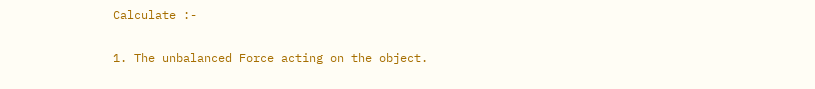Calculate :-

1. The unbalanced Force acting on the object.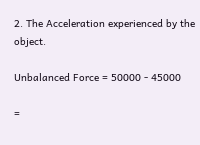2. The Acceleration experienced by the object.

Unbalanced Force = 50000 - 45000

=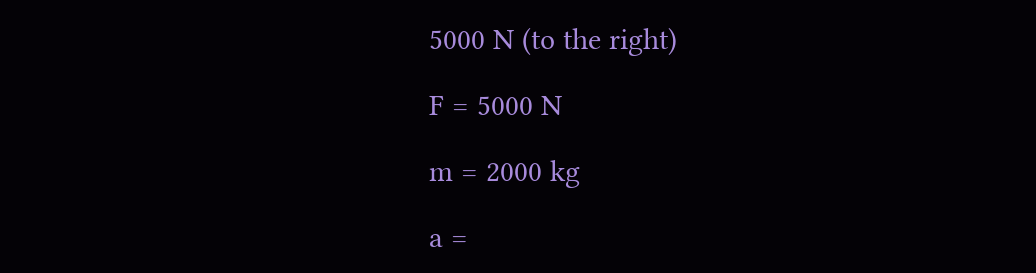5000 N (to the right)

F = 5000 N

m = 2000 kg

a =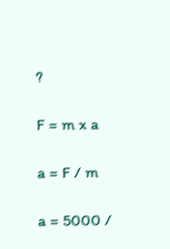?

F = m x a

a = F / m

a = 5000 /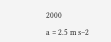2000

a = 2.5 m s−2